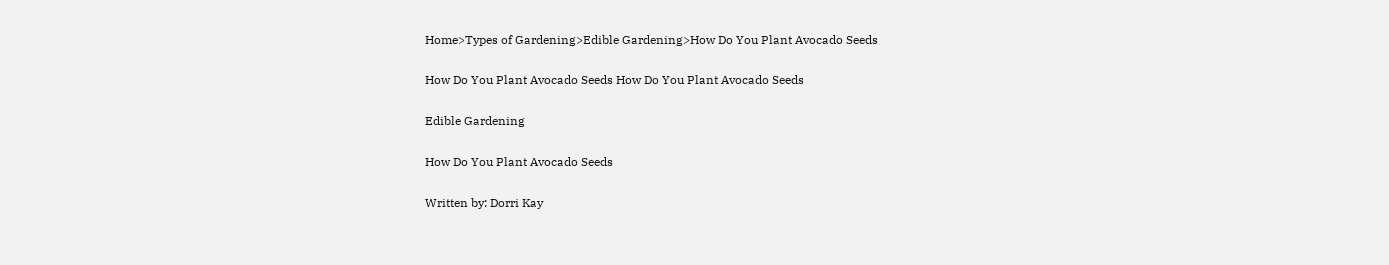Home>Types of Gardening>Edible Gardening>How Do You Plant Avocado Seeds

How Do You Plant Avocado Seeds How Do You Plant Avocado Seeds

Edible Gardening

How Do You Plant Avocado Seeds

Written by: Dorri Kay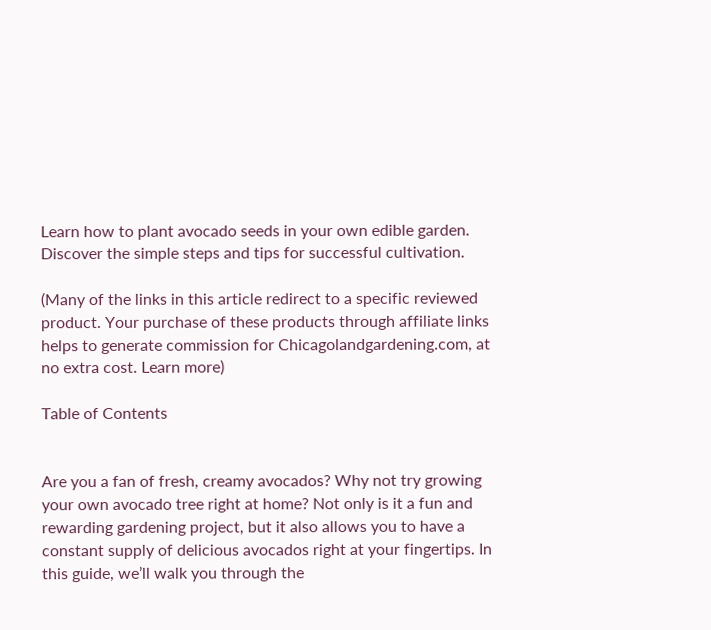Learn how to plant avocado seeds in your own edible garden. Discover the simple steps and tips for successful cultivation.

(Many of the links in this article redirect to a specific reviewed product. Your purchase of these products through affiliate links helps to generate commission for Chicagolandgardening.com, at no extra cost. Learn more)

Table of Contents


Are you a fan of fresh, creamy avocados? Why not try growing your own avocado tree right at home? Not only is it a fun and rewarding gardening project, but it also allows you to have a constant supply of delicious avocados right at your fingertips. In this guide, we’ll walk you through the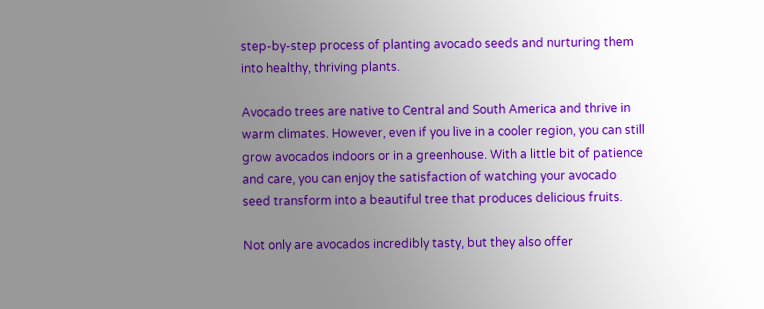step-by-step process of planting avocado seeds and nurturing them into healthy, thriving plants.

Avocado trees are native to Central and South America and thrive in warm climates. However, even if you live in a cooler region, you can still grow avocados indoors or in a greenhouse. With a little bit of patience and care, you can enjoy the satisfaction of watching your avocado seed transform into a beautiful tree that produces delicious fruits.

Not only are avocados incredibly tasty, but they also offer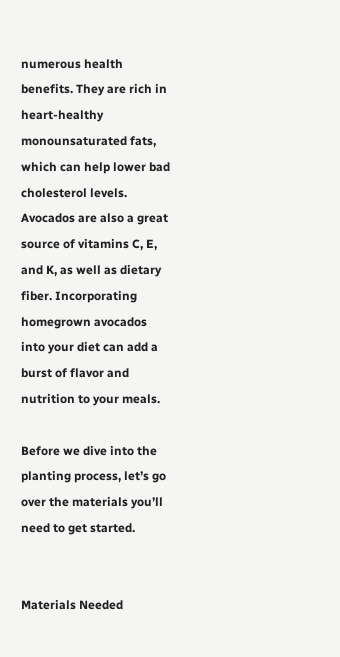numerous health benefits. They are rich in heart-healthy monounsaturated fats, which can help lower bad cholesterol levels. Avocados are also a great source of vitamins C, E, and K, as well as dietary fiber. Incorporating homegrown avocados into your diet can add a burst of flavor and nutrition to your meals.

Before we dive into the planting process, let’s go over the materials you’ll need to get started.


Materials Needed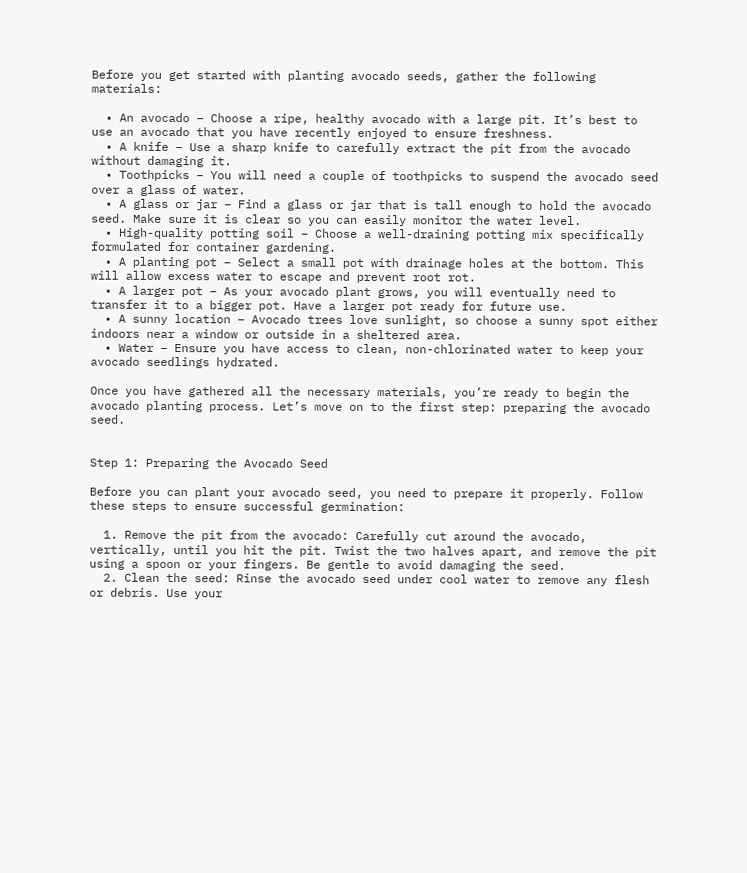Before you get started with planting avocado seeds, gather the following materials:

  • An avocado – Choose a ripe, healthy avocado with a large pit. It’s best to use an avocado that you have recently enjoyed to ensure freshness.
  • A knife – Use a sharp knife to carefully extract the pit from the avocado without damaging it.
  • Toothpicks – You will need a couple of toothpicks to suspend the avocado seed over a glass of water.
  • A glass or jar – Find a glass or jar that is tall enough to hold the avocado seed. Make sure it is clear so you can easily monitor the water level.
  • High-quality potting soil – Choose a well-draining potting mix specifically formulated for container gardening.
  • A planting pot – Select a small pot with drainage holes at the bottom. This will allow excess water to escape and prevent root rot.
  • A larger pot – As your avocado plant grows, you will eventually need to transfer it to a bigger pot. Have a larger pot ready for future use.
  • A sunny location – Avocado trees love sunlight, so choose a sunny spot either indoors near a window or outside in a sheltered area.
  • Water – Ensure you have access to clean, non-chlorinated water to keep your avocado seedlings hydrated.

Once you have gathered all the necessary materials, you’re ready to begin the avocado planting process. Let’s move on to the first step: preparing the avocado seed.


Step 1: Preparing the Avocado Seed

Before you can plant your avocado seed, you need to prepare it properly. Follow these steps to ensure successful germination:

  1. Remove the pit from the avocado: Carefully cut around the avocado, vertically, until you hit the pit. Twist the two halves apart, and remove the pit using a spoon or your fingers. Be gentle to avoid damaging the seed.
  2. Clean the seed: Rinse the avocado seed under cool water to remove any flesh or debris. Use your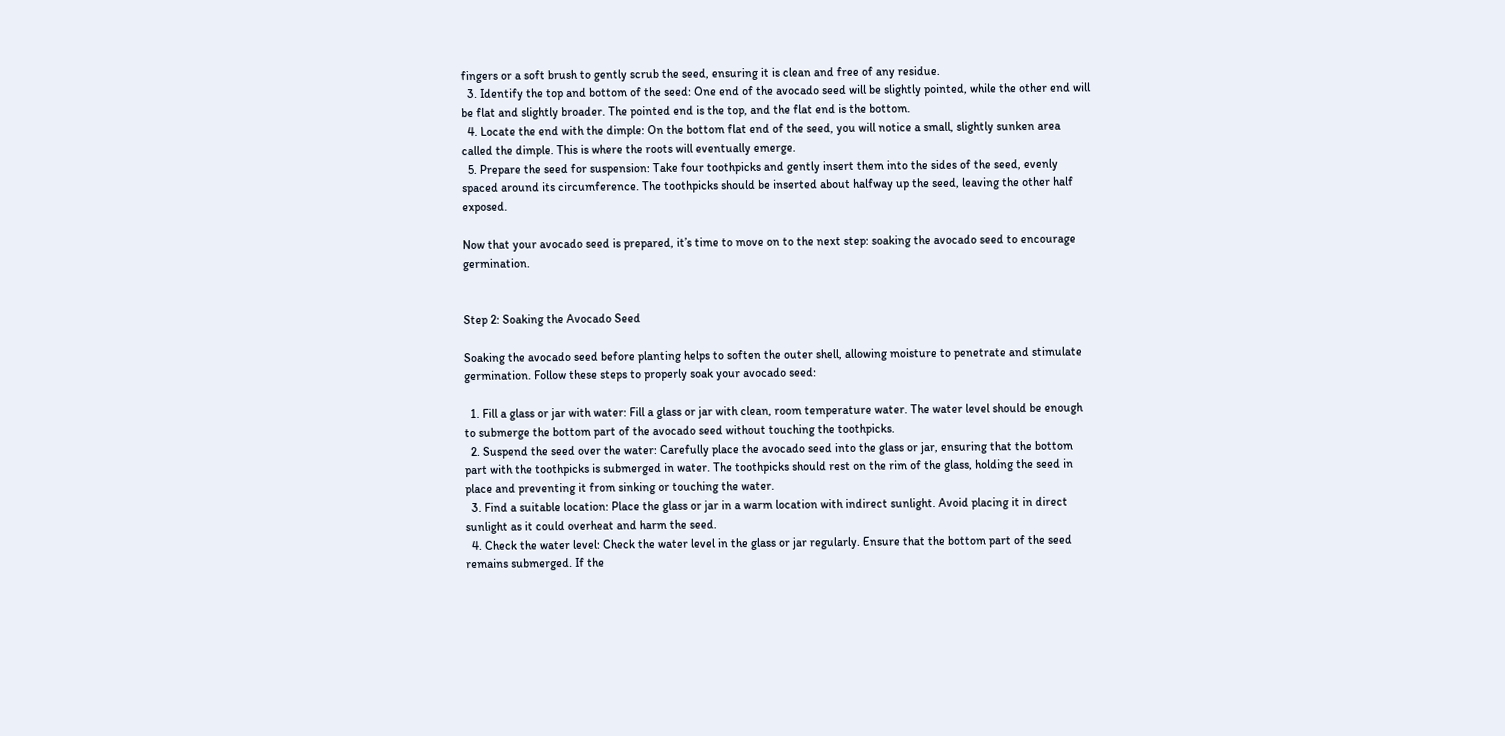fingers or a soft brush to gently scrub the seed, ensuring it is clean and free of any residue.
  3. Identify the top and bottom of the seed: One end of the avocado seed will be slightly pointed, while the other end will be flat and slightly broader. The pointed end is the top, and the flat end is the bottom.
  4. Locate the end with the dimple: On the bottom flat end of the seed, you will notice a small, slightly sunken area called the dimple. This is where the roots will eventually emerge.
  5. Prepare the seed for suspension: Take four toothpicks and gently insert them into the sides of the seed, evenly spaced around its circumference. The toothpicks should be inserted about halfway up the seed, leaving the other half exposed.

Now that your avocado seed is prepared, it’s time to move on to the next step: soaking the avocado seed to encourage germination.


Step 2: Soaking the Avocado Seed

Soaking the avocado seed before planting helps to soften the outer shell, allowing moisture to penetrate and stimulate germination. Follow these steps to properly soak your avocado seed:

  1. Fill a glass or jar with water: Fill a glass or jar with clean, room temperature water. The water level should be enough to submerge the bottom part of the avocado seed without touching the toothpicks.
  2. Suspend the seed over the water: Carefully place the avocado seed into the glass or jar, ensuring that the bottom part with the toothpicks is submerged in water. The toothpicks should rest on the rim of the glass, holding the seed in place and preventing it from sinking or touching the water.
  3. Find a suitable location: Place the glass or jar in a warm location with indirect sunlight. Avoid placing it in direct sunlight as it could overheat and harm the seed.
  4. Check the water level: Check the water level in the glass or jar regularly. Ensure that the bottom part of the seed remains submerged. If the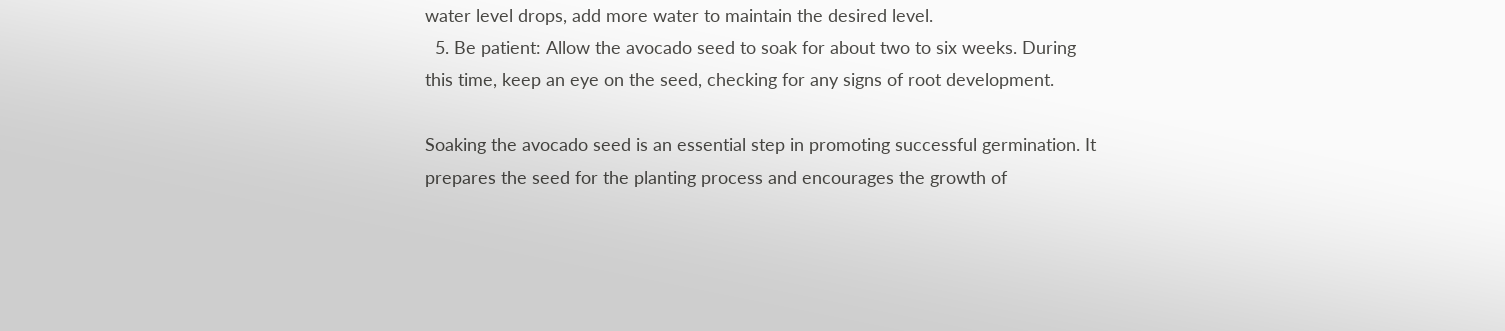water level drops, add more water to maintain the desired level.
  5. Be patient: Allow the avocado seed to soak for about two to six weeks. During this time, keep an eye on the seed, checking for any signs of root development.

Soaking the avocado seed is an essential step in promoting successful germination. It prepares the seed for the planting process and encourages the growth of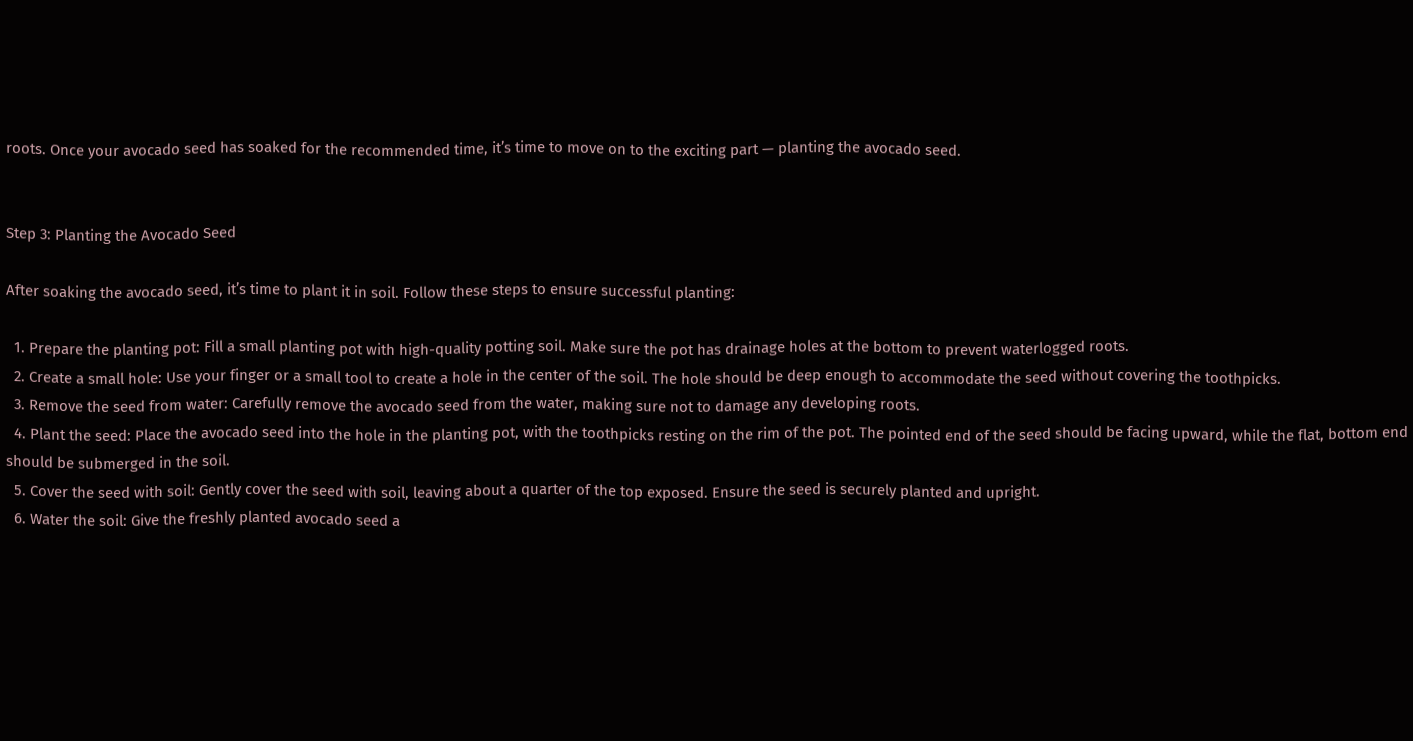roots. Once your avocado seed has soaked for the recommended time, it’s time to move on to the exciting part — planting the avocado seed.


Step 3: Planting the Avocado Seed

After soaking the avocado seed, it’s time to plant it in soil. Follow these steps to ensure successful planting:

  1. Prepare the planting pot: Fill a small planting pot with high-quality potting soil. Make sure the pot has drainage holes at the bottom to prevent waterlogged roots.
  2. Create a small hole: Use your finger or a small tool to create a hole in the center of the soil. The hole should be deep enough to accommodate the seed without covering the toothpicks.
  3. Remove the seed from water: Carefully remove the avocado seed from the water, making sure not to damage any developing roots.
  4. Plant the seed: Place the avocado seed into the hole in the planting pot, with the toothpicks resting on the rim of the pot. The pointed end of the seed should be facing upward, while the flat, bottom end should be submerged in the soil.
  5. Cover the seed with soil: Gently cover the seed with soil, leaving about a quarter of the top exposed. Ensure the seed is securely planted and upright.
  6. Water the soil: Give the freshly planted avocado seed a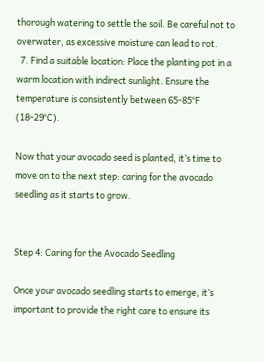thorough watering to settle the soil. Be careful not to overwater, as excessive moisture can lead to rot.
  7. Find a suitable location: Place the planting pot in a warm location with indirect sunlight. Ensure the temperature is consistently between 65-85°F (18-29°C).

Now that your avocado seed is planted, it’s time to move on to the next step: caring for the avocado seedling as it starts to grow.


Step 4: Caring for the Avocado Seedling

Once your avocado seedling starts to emerge, it’s important to provide the right care to ensure its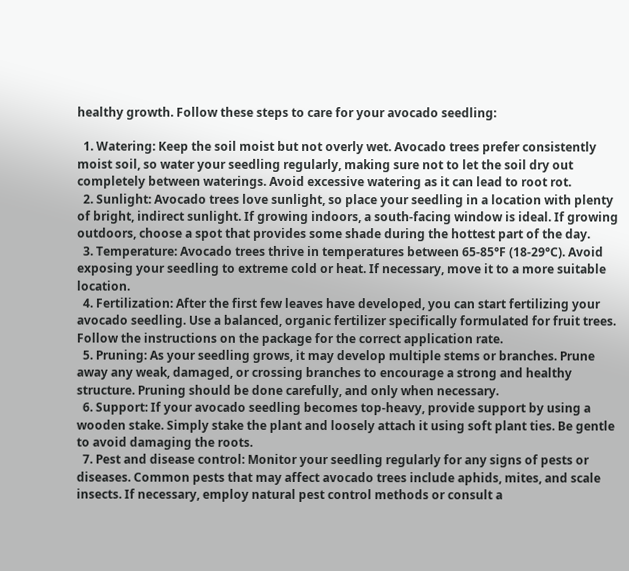healthy growth. Follow these steps to care for your avocado seedling:

  1. Watering: Keep the soil moist but not overly wet. Avocado trees prefer consistently moist soil, so water your seedling regularly, making sure not to let the soil dry out completely between waterings. Avoid excessive watering as it can lead to root rot.
  2. Sunlight: Avocado trees love sunlight, so place your seedling in a location with plenty of bright, indirect sunlight. If growing indoors, a south-facing window is ideal. If growing outdoors, choose a spot that provides some shade during the hottest part of the day.
  3. Temperature: Avocado trees thrive in temperatures between 65-85°F (18-29°C). Avoid exposing your seedling to extreme cold or heat. If necessary, move it to a more suitable location.
  4. Fertilization: After the first few leaves have developed, you can start fertilizing your avocado seedling. Use a balanced, organic fertilizer specifically formulated for fruit trees. Follow the instructions on the package for the correct application rate.
  5. Pruning: As your seedling grows, it may develop multiple stems or branches. Prune away any weak, damaged, or crossing branches to encourage a strong and healthy structure. Pruning should be done carefully, and only when necessary.
  6. Support: If your avocado seedling becomes top-heavy, provide support by using a wooden stake. Simply stake the plant and loosely attach it using soft plant ties. Be gentle to avoid damaging the roots.
  7. Pest and disease control: Monitor your seedling regularly for any signs of pests or diseases. Common pests that may affect avocado trees include aphids, mites, and scale insects. If necessary, employ natural pest control methods or consult a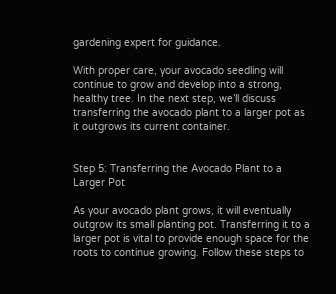gardening expert for guidance.

With proper care, your avocado seedling will continue to grow and develop into a strong, healthy tree. In the next step, we’ll discuss transferring the avocado plant to a larger pot as it outgrows its current container.


Step 5: Transferring the Avocado Plant to a Larger Pot

As your avocado plant grows, it will eventually outgrow its small planting pot. Transferring it to a larger pot is vital to provide enough space for the roots to continue growing. Follow these steps to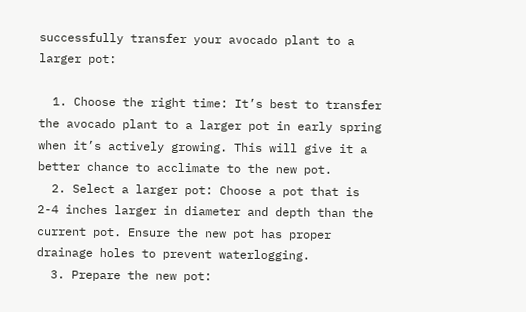successfully transfer your avocado plant to a larger pot:

  1. Choose the right time: It’s best to transfer the avocado plant to a larger pot in early spring when it’s actively growing. This will give it a better chance to acclimate to the new pot.
  2. Select a larger pot: Choose a pot that is 2-4 inches larger in diameter and depth than the current pot. Ensure the new pot has proper drainage holes to prevent waterlogging.
  3. Prepare the new pot: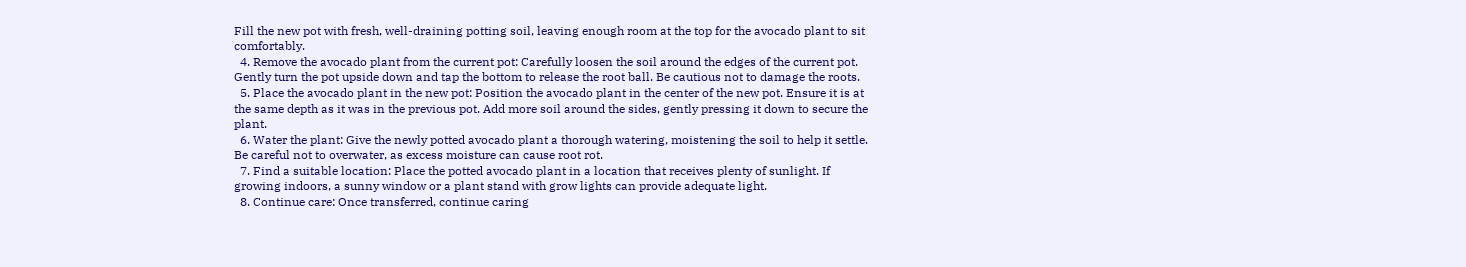Fill the new pot with fresh, well-draining potting soil, leaving enough room at the top for the avocado plant to sit comfortably.
  4. Remove the avocado plant from the current pot: Carefully loosen the soil around the edges of the current pot. Gently turn the pot upside down and tap the bottom to release the root ball. Be cautious not to damage the roots.
  5. Place the avocado plant in the new pot: Position the avocado plant in the center of the new pot. Ensure it is at the same depth as it was in the previous pot. Add more soil around the sides, gently pressing it down to secure the plant.
  6. Water the plant: Give the newly potted avocado plant a thorough watering, moistening the soil to help it settle. Be careful not to overwater, as excess moisture can cause root rot.
  7. Find a suitable location: Place the potted avocado plant in a location that receives plenty of sunlight. If growing indoors, a sunny window or a plant stand with grow lights can provide adequate light.
  8. Continue care: Once transferred, continue caring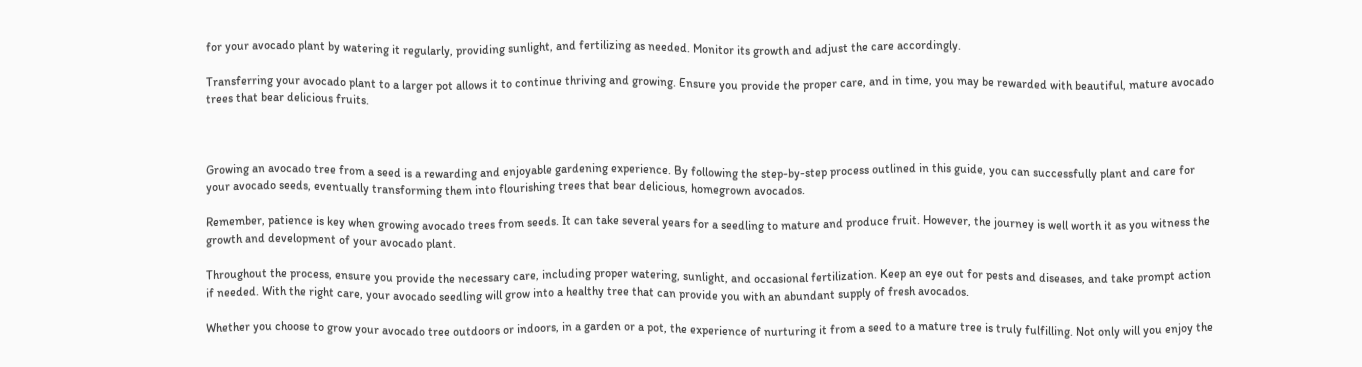for your avocado plant by watering it regularly, providing sunlight, and fertilizing as needed. Monitor its growth and adjust the care accordingly.

Transferring your avocado plant to a larger pot allows it to continue thriving and growing. Ensure you provide the proper care, and in time, you may be rewarded with beautiful, mature avocado trees that bear delicious fruits.



Growing an avocado tree from a seed is a rewarding and enjoyable gardening experience. By following the step-by-step process outlined in this guide, you can successfully plant and care for your avocado seeds, eventually transforming them into flourishing trees that bear delicious, homegrown avocados.

Remember, patience is key when growing avocado trees from seeds. It can take several years for a seedling to mature and produce fruit. However, the journey is well worth it as you witness the growth and development of your avocado plant.

Throughout the process, ensure you provide the necessary care, including proper watering, sunlight, and occasional fertilization. Keep an eye out for pests and diseases, and take prompt action if needed. With the right care, your avocado seedling will grow into a healthy tree that can provide you with an abundant supply of fresh avocados.

Whether you choose to grow your avocado tree outdoors or indoors, in a garden or a pot, the experience of nurturing it from a seed to a mature tree is truly fulfilling. Not only will you enjoy the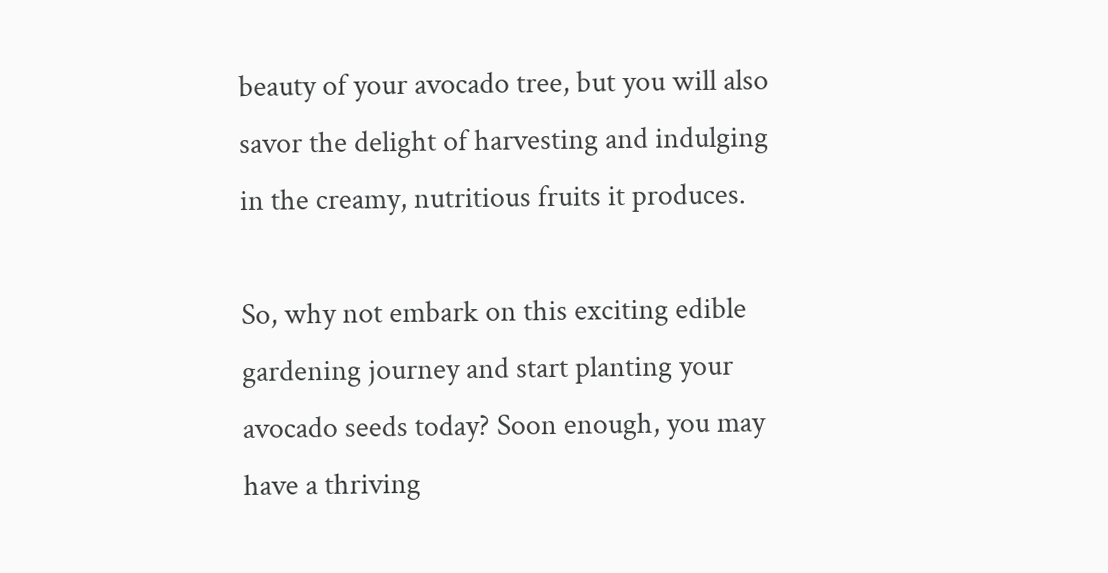beauty of your avocado tree, but you will also savor the delight of harvesting and indulging in the creamy, nutritious fruits it produces.

So, why not embark on this exciting edible gardening journey and start planting your avocado seeds today? Soon enough, you may have a thriving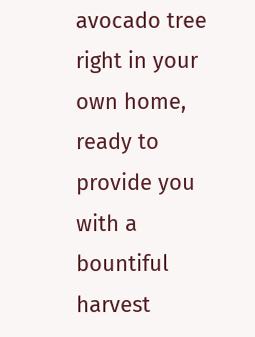avocado tree right in your own home, ready to provide you with a bountiful harvest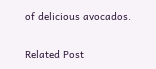of delicious avocados.

Related Post